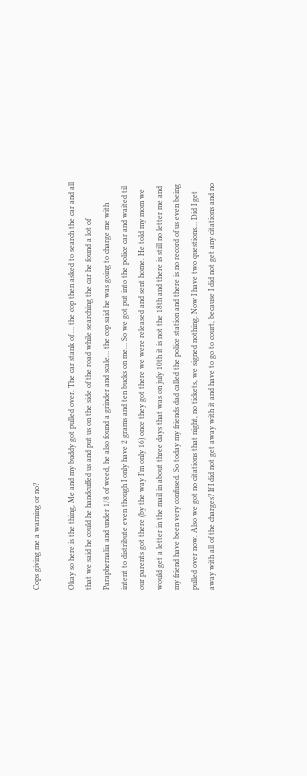Cops giving me a warning or no?

Okay so here is the thing, Me and my buddy got pulled over. The car stank of … the cop then asked to search the car and all that we said he could he handcuffed us and put us on the side of the road while searching the car he found a lot of Paraphernalia and under 1/8 of weed, he also found a grinder and scale… the cop said he was going to charge me with intent to distribute even though I only have 2 grams and ten bucks on me… So we got put into the police car and waited til our parents got there (by the way I’m only 16) once they got there we were released and sent home. He told my mom we would get a letter in the mail in about three days that was on july 10th it is not the 18th and there is still no letter me and my friend have been very confused. So today my friends dad called the police station and there is no record of us even being pulled over now. Also we got no citations that night, no tickets, we signed nothing. Now I have two questions… Did I get away with all of the charges? If I did not get away with it and have to go to court, because I did not get any citations and no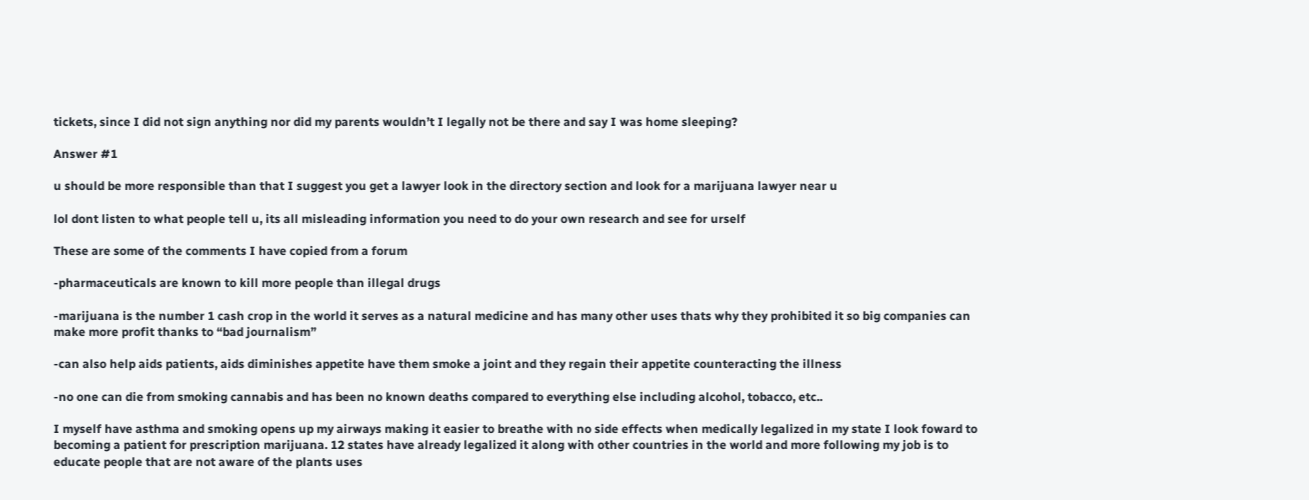tickets, since I did not sign anything nor did my parents wouldn’t I legally not be there and say I was home sleeping?

Answer #1

u should be more responsible than that I suggest you get a lawyer look in the directory section and look for a marijuana lawyer near u

lol dont listen to what people tell u, its all misleading information you need to do your own research and see for urself

These are some of the comments I have copied from a forum

-pharmaceuticals are known to kill more people than illegal drugs

-marijuana is the number 1 cash crop in the world it serves as a natural medicine and has many other uses thats why they prohibited it so big companies can make more profit thanks to “bad journalism”

-can also help aids patients, aids diminishes appetite have them smoke a joint and they regain their appetite counteracting the illness

-no one can die from smoking cannabis and has been no known deaths compared to everything else including alcohol, tobacco, etc..

I myself have asthma and smoking opens up my airways making it easier to breathe with no side effects when medically legalized in my state I look foward to becoming a patient for prescription marijuana. 12 states have already legalized it along with other countries in the world and more following my job is to educate people that are not aware of the plants uses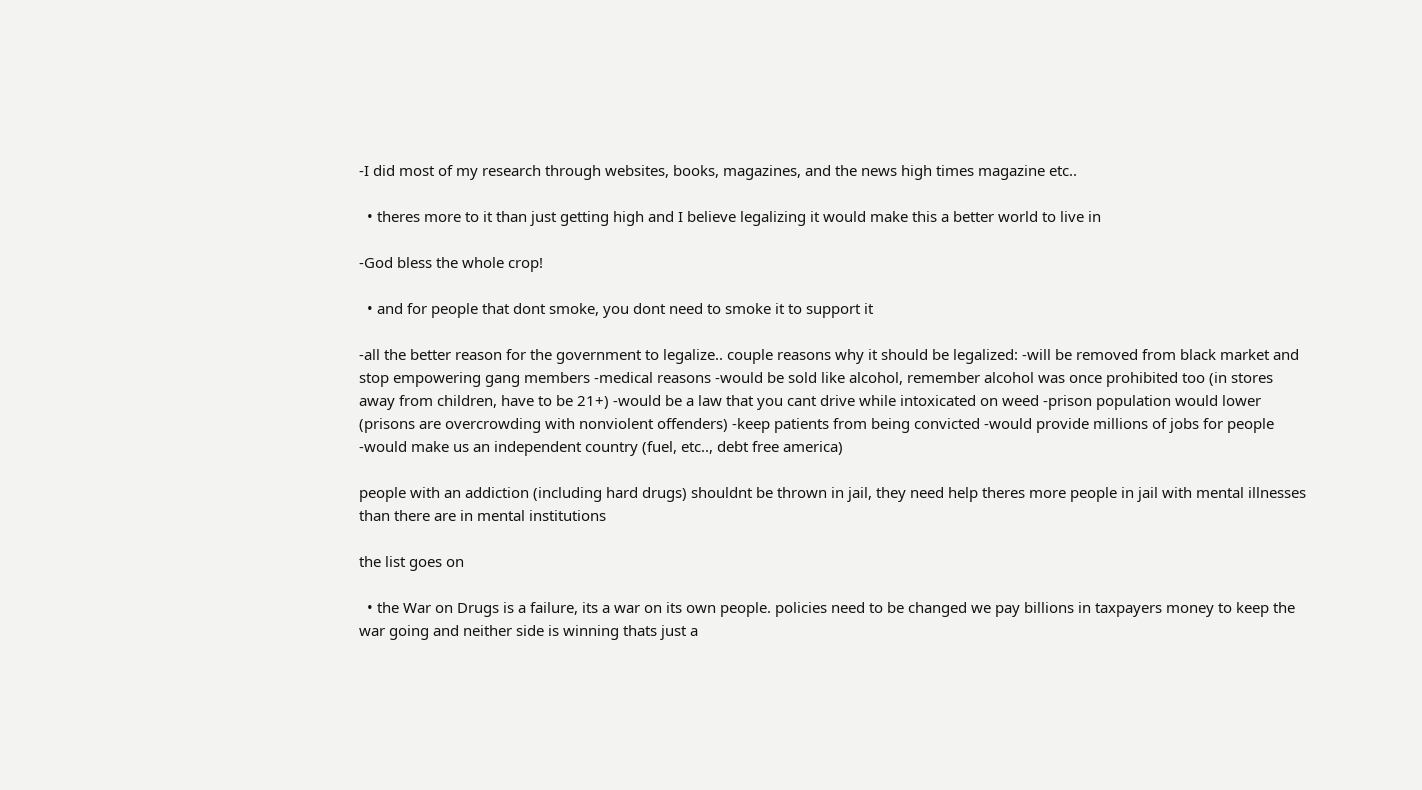-I did most of my research through websites, books, magazines, and the news high times magazine etc..

  • theres more to it than just getting high and I believe legalizing it would make this a better world to live in

-God bless the whole crop!

  • and for people that dont smoke, you dont need to smoke it to support it

-all the better reason for the government to legalize.. couple reasons why it should be legalized: -will be removed from black market and stop empowering gang members -medical reasons -would be sold like alcohol, remember alcohol was once prohibited too (in stores away from children, have to be 21+) -would be a law that you cant drive while intoxicated on weed -prison population would lower (prisons are overcrowding with nonviolent offenders) -keep patients from being convicted -would provide millions of jobs for people -would make us an independent country (fuel, etc.., debt free america)

people with an addiction (including hard drugs) shouldnt be thrown in jail, they need help theres more people in jail with mental illnesses than there are in mental institutions

the list goes on

  • the War on Drugs is a failure, its a war on its own people. policies need to be changed we pay billions in taxpayers money to keep the war going and neither side is winning thats just a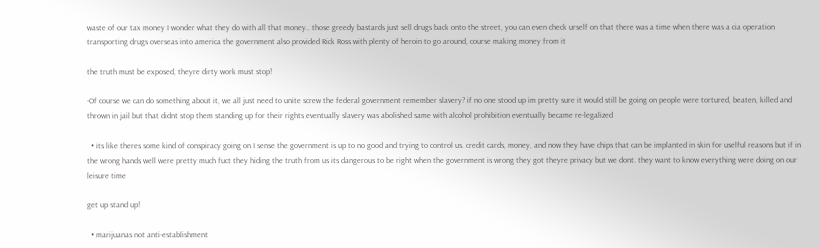waste of our tax money I wonder what they do with all that money.. those greedy bastards just sell drugs back onto the street, you can even check urself on that there was a time when there was a cia operation transporting drugs overseas into america the government also provided Rick Ross with plenty of heroin to go around, course making money from it

the truth must be exposed, theyre dirty work must stop!

-Of course we can do something about it, we all just need to unite screw the federal government remember slavery? if no one stood up im pretty sure it would still be going on people were tortured, beaten, killed and thrown in jail but that didnt stop them standing up for their rights eventually slavery was abolished same with alcohol prohibition eventually became re-legalized

  • its like theres some kind of conspiracy going on I sense the government is up to no good and trying to control us. credit cards, money, and now they have chips that can be implanted in skin for uselful reasons but if in the wrong hands well were pretty much fuct they hiding the truth from us its dangerous to be right when the government is wrong they got theyre privacy but we dont. they want to know everything were doing on our leisure time

get up stand up!

  • marijuanas not anti-establishment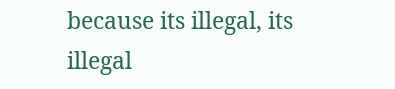because its illegal, its illegal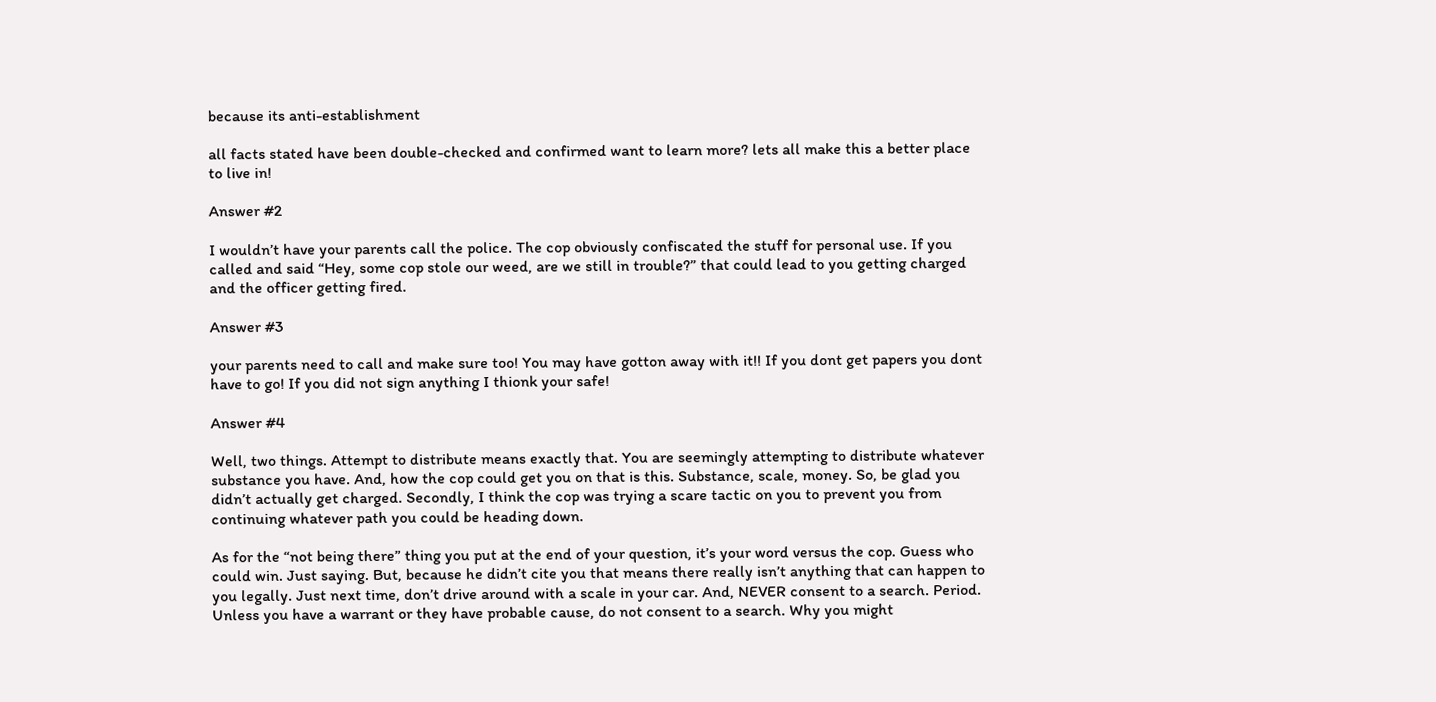because its anti-establishment

all facts stated have been double-checked and confirmed want to learn more? lets all make this a better place to live in!

Answer #2

I wouldn’t have your parents call the police. The cop obviously confiscated the stuff for personal use. If you called and said “Hey, some cop stole our weed, are we still in trouble?” that could lead to you getting charged and the officer getting fired.

Answer #3

your parents need to call and make sure too! You may have gotton away with it!! If you dont get papers you dont have to go! If you did not sign anything I thionk your safe!

Answer #4

Well, two things. Attempt to distribute means exactly that. You are seemingly attempting to distribute whatever substance you have. And, how the cop could get you on that is this. Substance, scale, money. So, be glad you didn’t actually get charged. Secondly, I think the cop was trying a scare tactic on you to prevent you from continuing whatever path you could be heading down.

As for the “not being there” thing you put at the end of your question, it’s your word versus the cop. Guess who could win. Just saying. But, because he didn’t cite you that means there really isn’t anything that can happen to you legally. Just next time, don’t drive around with a scale in your car. And, NEVER consent to a search. Period. Unless you have a warrant or they have probable cause, do not consent to a search. Why you might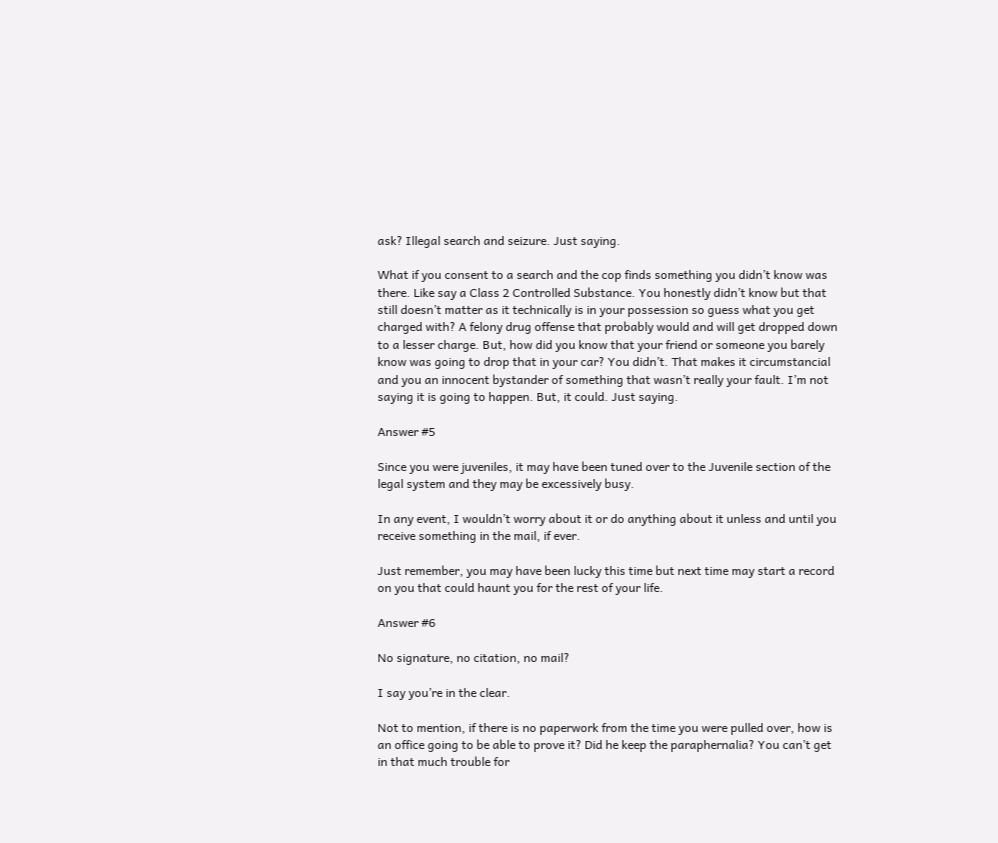ask? Illegal search and seizure. Just saying.

What if you consent to a search and the cop finds something you didn’t know was there. Like say a Class 2 Controlled Substance. You honestly didn’t know but that still doesn’t matter as it technically is in your possession so guess what you get charged with? A felony drug offense that probably would and will get dropped down to a lesser charge. But, how did you know that your friend or someone you barely know was going to drop that in your car? You didn’t. That makes it circumstancial and you an innocent bystander of something that wasn’t really your fault. I’m not saying it is going to happen. But, it could. Just saying.

Answer #5

Since you were juveniles, it may have been tuned over to the Juvenile section of the legal system and they may be excessively busy.

In any event, I wouldn’t worry about it or do anything about it unless and until you receive something in the mail, if ever.

Just remember, you may have been lucky this time but next time may start a record on you that could haunt you for the rest of your life.

Answer #6

No signature, no citation, no mail?

I say you’re in the clear.

Not to mention, if there is no paperwork from the time you were pulled over, how is an office going to be able to prove it? Did he keep the paraphernalia? You can’t get in that much trouble for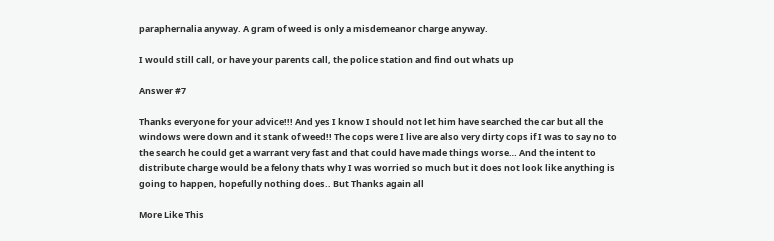paraphernalia anyway. A gram of weed is only a misdemeanor charge anyway.

I would still call, or have your parents call, the police station and find out whats up

Answer #7

Thanks everyone for your advice!!! And yes I know I should not let him have searched the car but all the windows were down and it stank of weed!! The cops were I live are also very dirty cops if I was to say no to the search he could get a warrant very fast and that could have made things worse… And the intent to distribute charge would be a felony thats why I was worried so much but it does not look like anything is going to happen, hopefully nothing does.. But Thanks again all

More Like This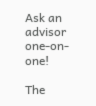Ask an advisor one-on-one!

The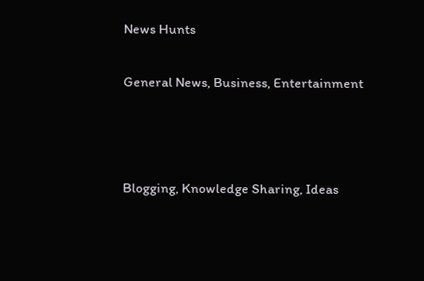News Hunts

General News, Business, Entertainment



Blogging, Knowledge Sharing, Ideas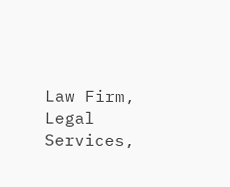Law Firm, Legal Services,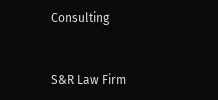Consulting


S&R Law Firm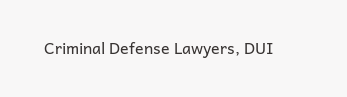Criminal Defense Lawyers, DUI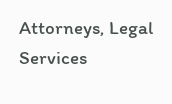Attorneys, Legal Services